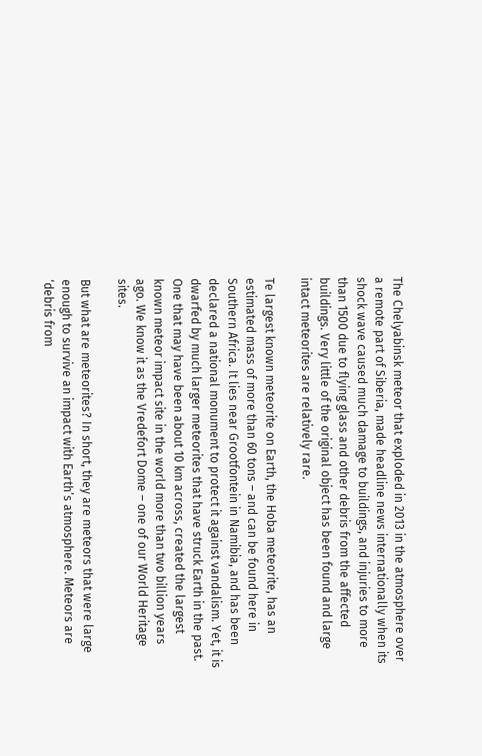The Chelyabinsk meteor that exploded in 2013 in the atmosphere over a remote part of Siberia, made headline news internationally when its shock wave caused much damage to buildings, and injuries to more than 1500 due to flying glass and other debris from the affected buildings. Very little of the original object has been found and large intact meteorites are relatively rare.

Te largest known meteorite on Earth, the Hoba meteorite, has an estimated mass of more than 60 tons – and can be found here in Southern Africa. It lies near Grootfontein in Namibia, and has been declared a national monument to protect it against vandalism. Yet, it is dwarfed by much larger meteorites that have struck Earth in the past. One that may have been about 10 km across, created the largest known meteor impact site in the world more than two billion years ago. We know it as the Vredefort Dome – one of our World Heritage sites.

But what are meteorites? In short, they are meteors that were large enough to survive an impact with Earth’s atmosphere. Meteors are ‘debris from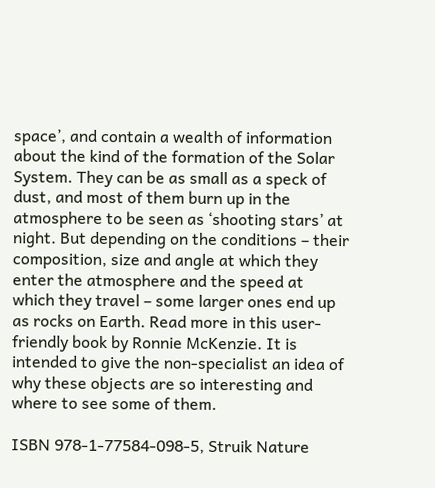space’, and contain a wealth of information about the kind of the formation of the Solar System. They can be as small as a speck of dust, and most of them burn up in the atmosphere to be seen as ‘shooting stars’ at night. But depending on the conditions – their composition, size and angle at which they enter the atmosphere and the speed at which they travel – some larger ones end up as rocks on Earth. Read more in this user-friendly book by Ronnie McKenzie. It is intended to give the non-specialist an idea of why these objects are so interesting and where to see some of them.

ISBN 978-1-77584-098-5, Struik Nature